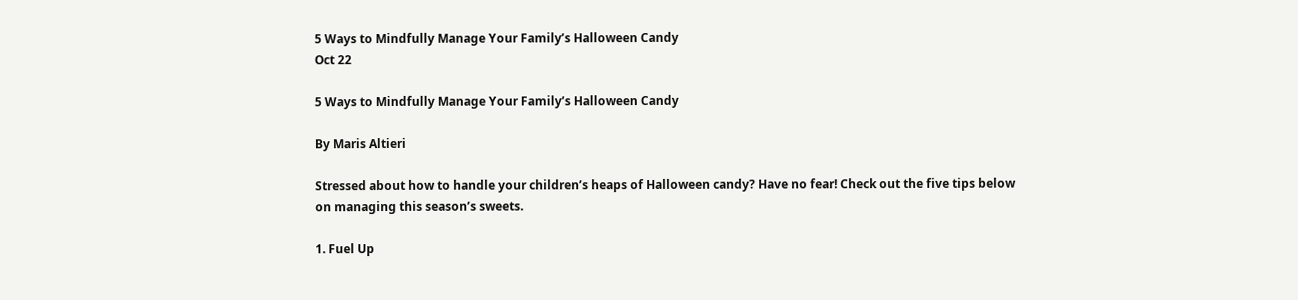5 Ways to Mindfully Manage Your Family’s Halloween Candy
Oct 22

5 Ways to Mindfully Manage Your Family’s Halloween Candy

By Maris Altieri

Stressed about how to handle your children’s heaps of Halloween candy? Have no fear! Check out the five tips below on managing this season’s sweets.

1. Fuel Up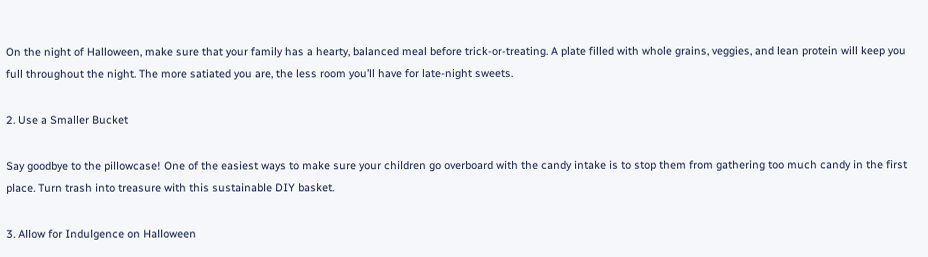On the night of Halloween, make sure that your family has a hearty, balanced meal before trick-or-treating. A plate filled with whole grains, veggies, and lean protein will keep you full throughout the night. The more satiated you are, the less room you’ll have for late-night sweets.

2. Use a Smaller Bucket

Say goodbye to the pillowcase! One of the easiest ways to make sure your children go overboard with the candy intake is to stop them from gathering too much candy in the first place. Turn trash into treasure with this sustainable DIY basket.

3. Allow for Indulgence on Halloween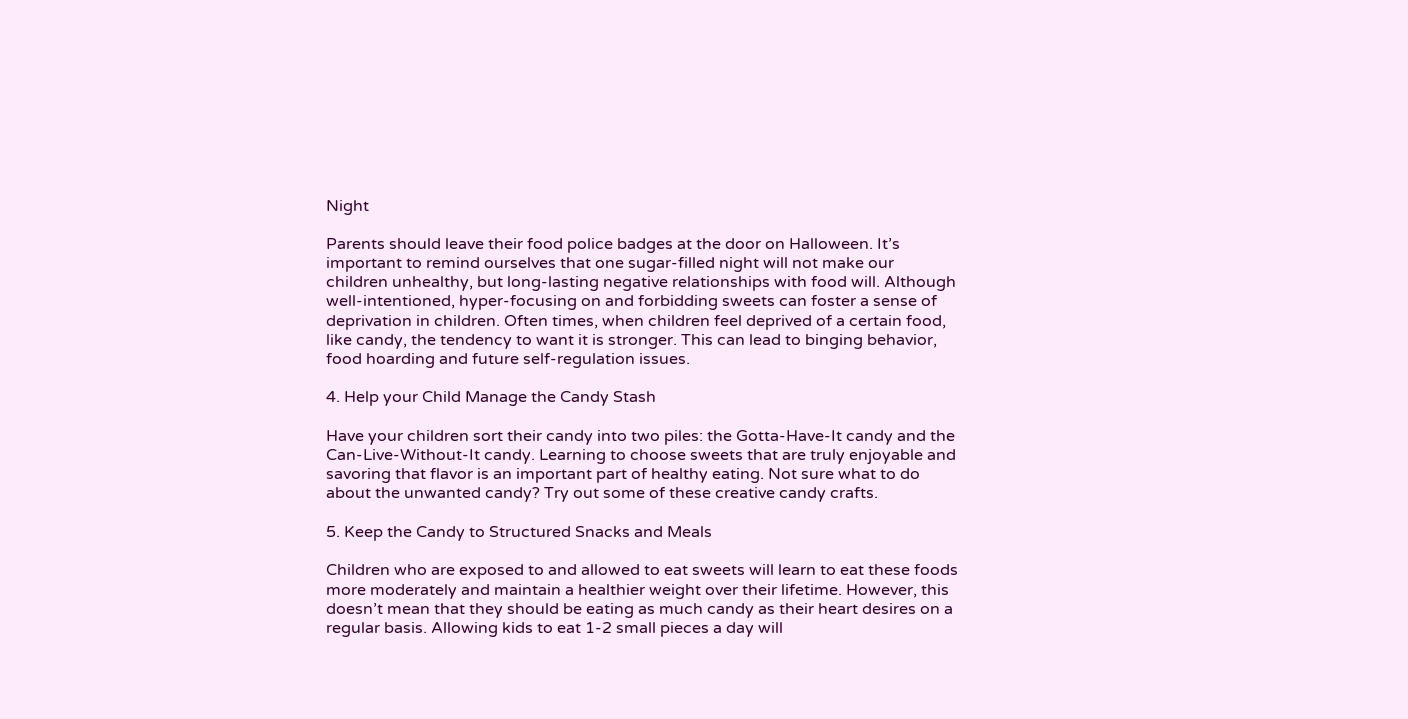Night

Parents should leave their food police badges at the door on Halloween. It’s important to remind ourselves that one sugar-filled night will not make our children unhealthy, but long-lasting negative relationships with food will. Although well-intentioned, hyper-focusing on and forbidding sweets can foster a sense of deprivation in children. Often times, when children feel deprived of a certain food, like candy, the tendency to want it is stronger. This can lead to binging behavior, food hoarding and future self-regulation issues.

4. Help your Child Manage the Candy Stash

Have your children sort their candy into two piles: the Gotta-Have-It candy and the Can-Live-Without-It candy. Learning to choose sweets that are truly enjoyable and savoring that flavor is an important part of healthy eating. Not sure what to do about the unwanted candy? Try out some of these creative candy crafts.

5. Keep the Candy to Structured Snacks and Meals

Children who are exposed to and allowed to eat sweets will learn to eat these foods more moderately and maintain a healthier weight over their lifetime. However, this doesn’t mean that they should be eating as much candy as their heart desires on a regular basis. Allowing kids to eat 1-2 small pieces a day will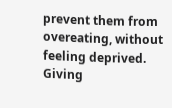prevent them from overeating, without feeling deprived. Giving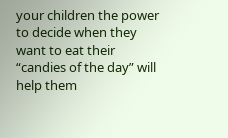your children the power to decide when they want to eat their “candies of the day” will help them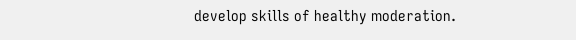develop skills of healthy moderation.